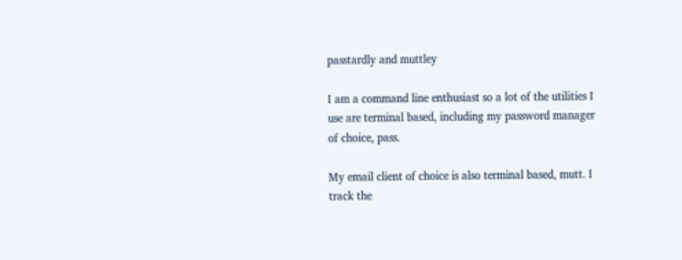passtardly and muttley

I am a command line enthusiast so a lot of the utilities I use are terminal based, including my password manager of choice, pass.

My email client of choice is also terminal based, mutt. I track the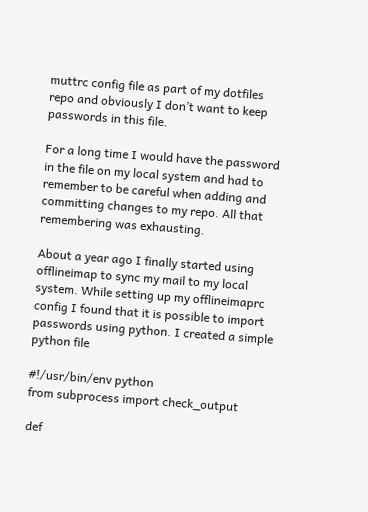muttrc config file as part of my dotfiles repo and obviously I don’t want to keep passwords in this file.

For a long time I would have the password in the file on my local system and had to remember to be careful when adding and committing changes to my repo. All that remembering was exhausting.

About a year ago I finally started using offlineimap to sync my mail to my local system. While setting up my offlineimaprc config I found that it is possible to import passwords using python. I created a simple python file

#!/usr/bin/env python
from subprocess import check_output

def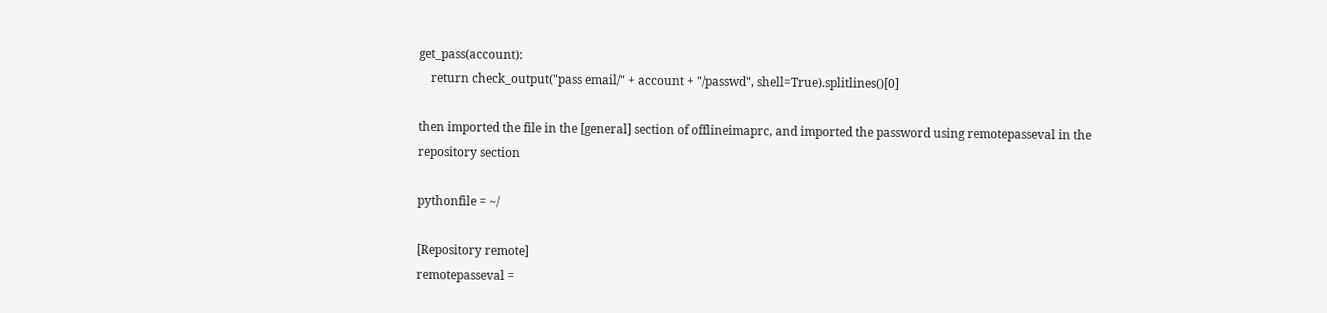get_pass(account):
    return check_output("pass email/" + account + "/passwd", shell=True).splitlines()[0]

then imported the file in the [general] section of offlineimaprc, and imported the password using remotepasseval in the repository section

pythonfile = ~/

[Repository remote]
remotepasseval =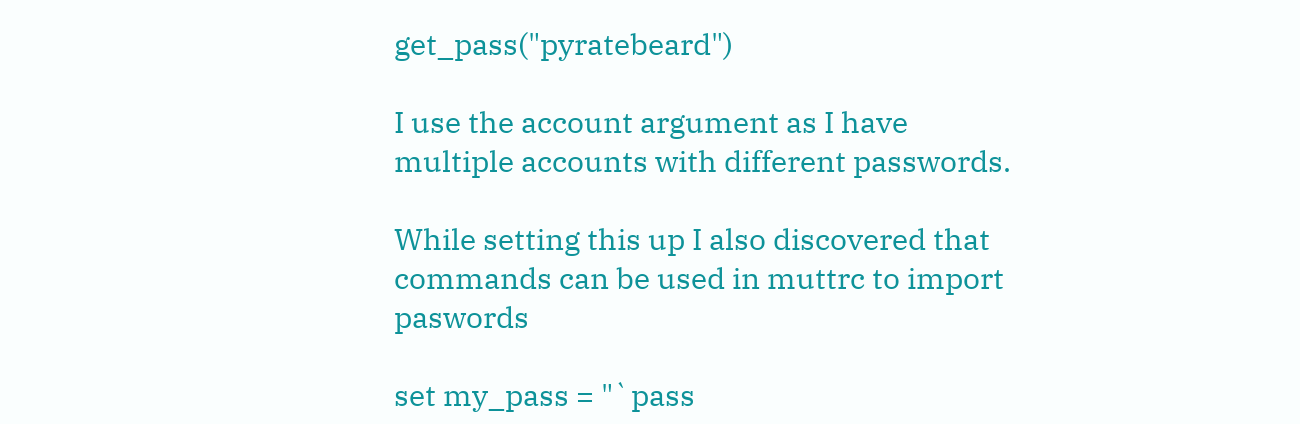get_pass("pyratebeard")

I use the account argument as I have multiple accounts with different passwords.

While setting this up I also discovered that commands can be used in muttrc to import paswords

set my_pass = "`pass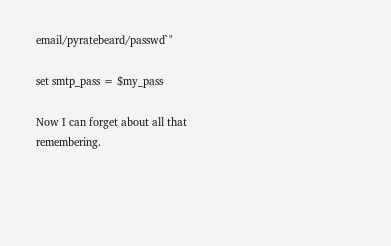email/pyratebeard/passwd`"

set smtp_pass = $my_pass

Now I can forget about all that remembering.